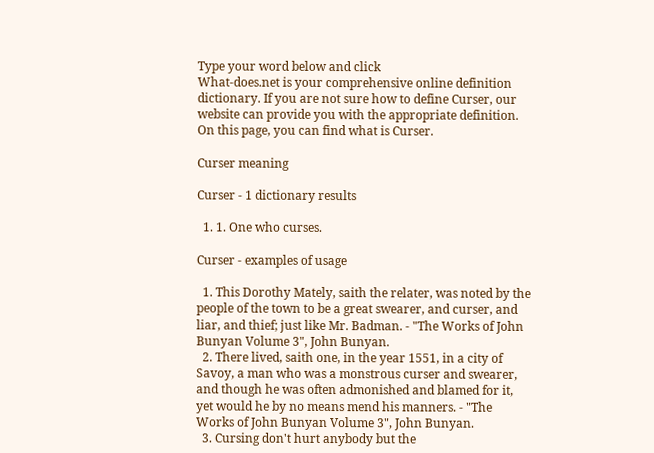Type your word below and click
What-does.net is your comprehensive online definition dictionary. If you are not sure how to define Curser, our website can provide you with the appropriate definition. On this page, you can find what is Curser.

Curser meaning

Curser - 1 dictionary results

  1. 1. One who curses.

Curser - examples of usage

  1. This Dorothy Mately, saith the relater, was noted by the people of the town to be a great swearer, and curser, and liar, and thief; just like Mr. Badman. - "The Works of John Bunyan Volume 3", John Bunyan.
  2. There lived, saith one, in the year 1551, in a city of Savoy, a man who was a monstrous curser and swearer, and though he was often admonished and blamed for it, yet would he by no means mend his manners. - "The Works of John Bunyan Volume 3", John Bunyan.
  3. Cursing don't hurt anybody but the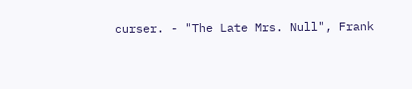curser. - "The Late Mrs. Null", Frank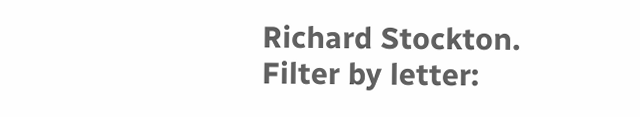Richard Stockton.
Filter by letter: